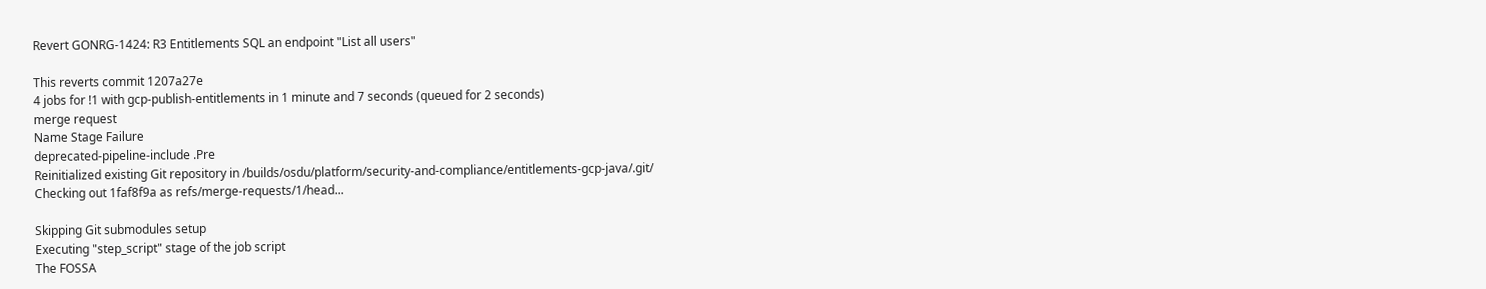Revert GONRG-1424: R3 Entitlements SQL an endpoint "List all users"

This reverts commit 1207a27e
4 jobs for !1 with gcp-publish-entitlements in 1 minute and 7 seconds (queued for 2 seconds)
merge request
Name Stage Failure
deprecated-pipeline-include .Pre
Reinitialized existing Git repository in /builds/osdu/platform/security-and-compliance/entitlements-gcp-java/.git/
Checking out 1faf8f9a as refs/merge-requests/1/head...

Skipping Git submodules setup
Executing "step_script" stage of the job script
The FOSSA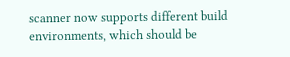scanner now supports different build environments, which should be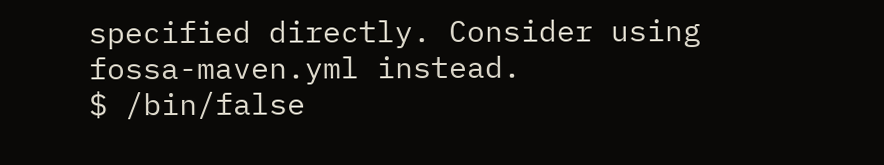specified directly. Consider using fossa-maven.yml instead.
$ /bin/false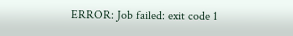ERROR: Job failed: exit code 1